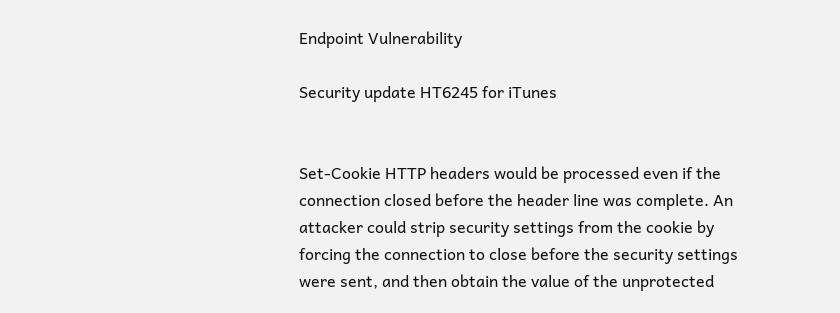Endpoint Vulnerability

Security update HT6245 for iTunes


Set-Cookie HTTP headers would be processed even if the connection closed before the header line was complete. An attacker could strip security settings from the cookie by forcing the connection to close before the security settings were sent, and then obtain the value of the unprotected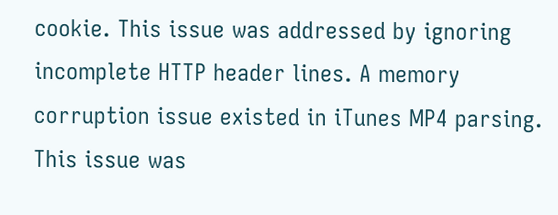cookie. This issue was addressed by ignoring incomplete HTTP header lines. A memory corruption issue existed in iTunes MP4 parsing. This issue was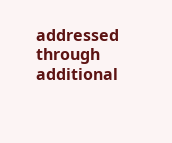addressed through additional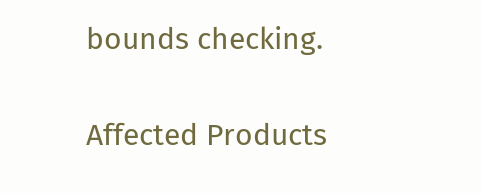bounds checking.

Affected Products